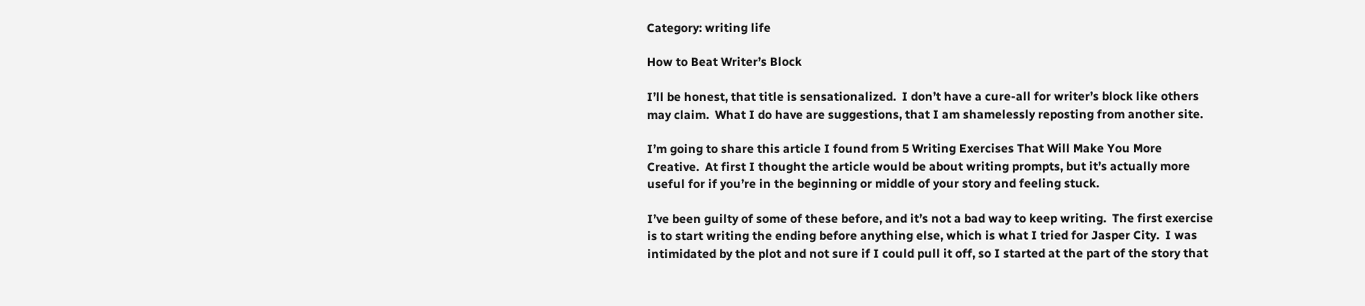Category: writing life

How to Beat Writer’s Block

I’ll be honest, that title is sensationalized.  I don’t have a cure-all for writer’s block like others may claim.  What I do have are suggestions, that I am shamelessly reposting from another site.

I’m going to share this article I found from 5 Writing Exercises That Will Make You More Creative.  At first I thought the article would be about writing prompts, but it’s actually more useful for if you’re in the beginning or middle of your story and feeling stuck.

I’ve been guilty of some of these before, and it’s not a bad way to keep writing.  The first exercise is to start writing the ending before anything else, which is what I tried for Jasper City.  I was intimidated by the plot and not sure if I could pull it off, so I started at the part of the story that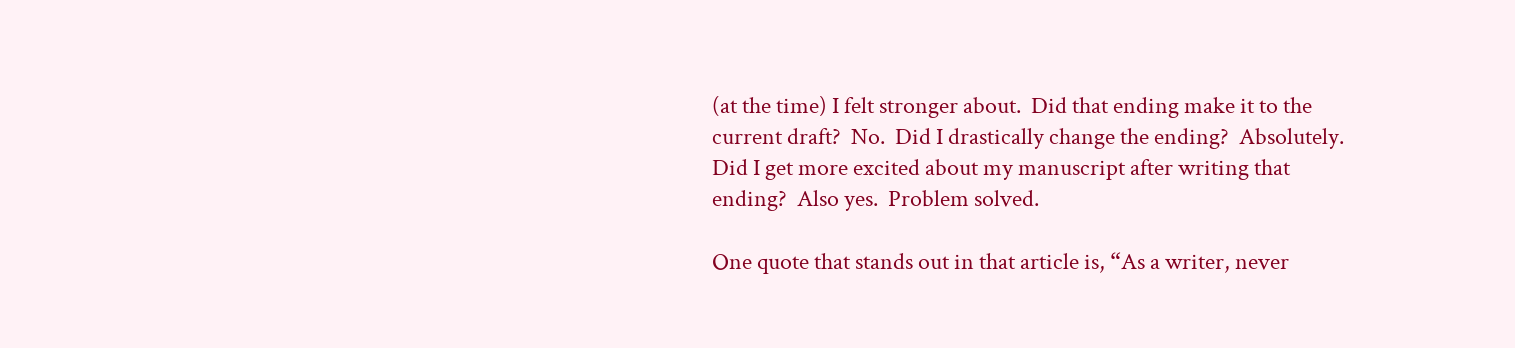(at the time) I felt stronger about.  Did that ending make it to the current draft?  No.  Did I drastically change the ending?  Absolutely.  Did I get more excited about my manuscript after writing that ending?  Also yes.  Problem solved.

One quote that stands out in that article is, “As a writer, never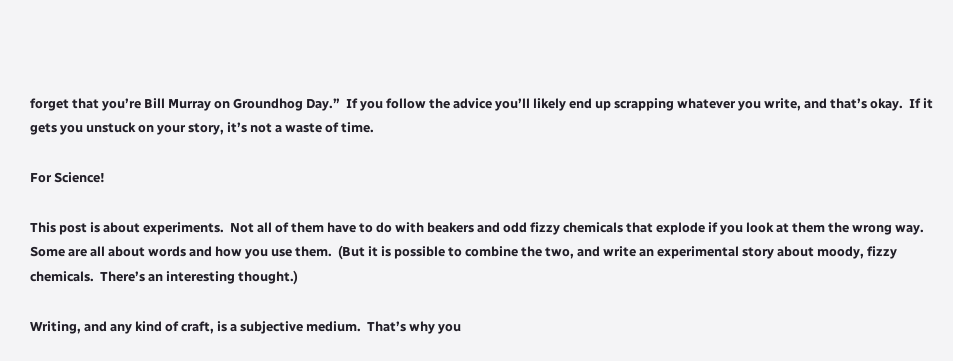forget that you’re Bill Murray on Groundhog Day.”  If you follow the advice you’ll likely end up scrapping whatever you write, and that’s okay.  If it gets you unstuck on your story, it’s not a waste of time.

For Science!

This post is about experiments.  Not all of them have to do with beakers and odd fizzy chemicals that explode if you look at them the wrong way.  Some are all about words and how you use them.  (But it is possible to combine the two, and write an experimental story about moody, fizzy chemicals.  There’s an interesting thought.)

Writing, and any kind of craft, is a subjective medium.  That’s why you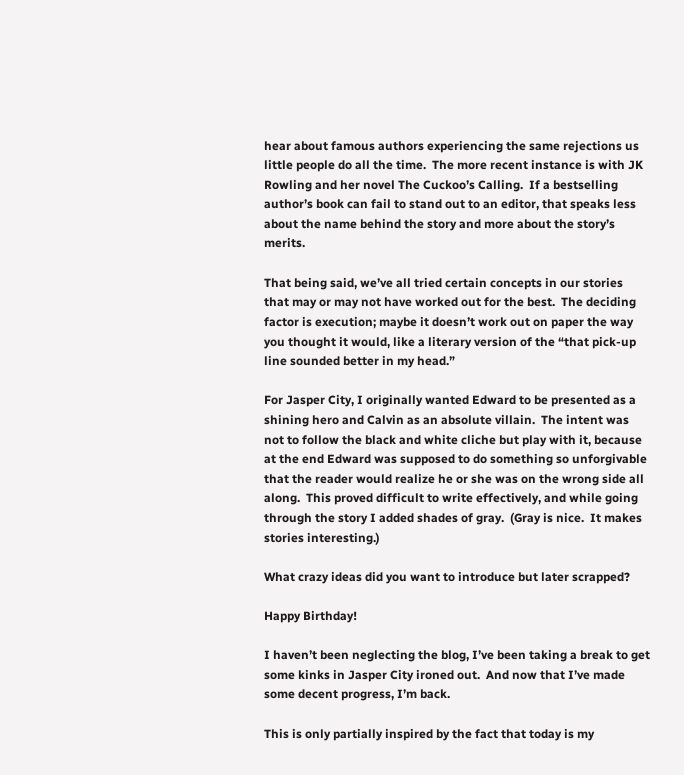hear about famous authors experiencing the same rejections us little people do all the time.  The more recent instance is with JK Rowling and her novel The Cuckoo’s Calling.  If a bestselling author’s book can fail to stand out to an editor, that speaks less about the name behind the story and more about the story’s merits.

That being said, we’ve all tried certain concepts in our stories that may or may not have worked out for the best.  The deciding factor is execution; maybe it doesn’t work out on paper the way you thought it would, like a literary version of the “that pick-up line sounded better in my head.”

For Jasper City, I originally wanted Edward to be presented as a shining hero and Calvin as an absolute villain.  The intent was not to follow the black and white cliche but play with it, because at the end Edward was supposed to do something so unforgivable that the reader would realize he or she was on the wrong side all along.  This proved difficult to write effectively, and while going through the story I added shades of gray.  (Gray is nice.  It makes stories interesting.)

What crazy ideas did you want to introduce but later scrapped?

Happy Birthday!

I haven’t been neglecting the blog, I’ve been taking a break to get some kinks in Jasper City ironed out.  And now that I’ve made some decent progress, I’m back.

This is only partially inspired by the fact that today is my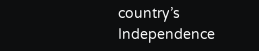country’s Independence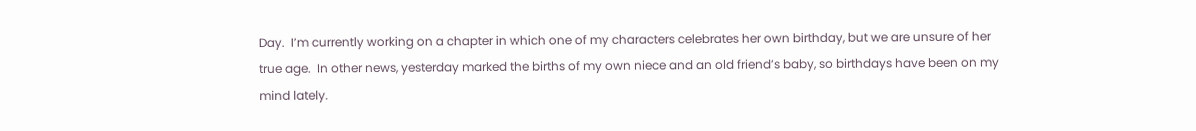Day.  I’m currently working on a chapter in which one of my characters celebrates her own birthday, but we are unsure of her true age.  In other news, yesterday marked the births of my own niece and an old friend’s baby, so birthdays have been on my mind lately.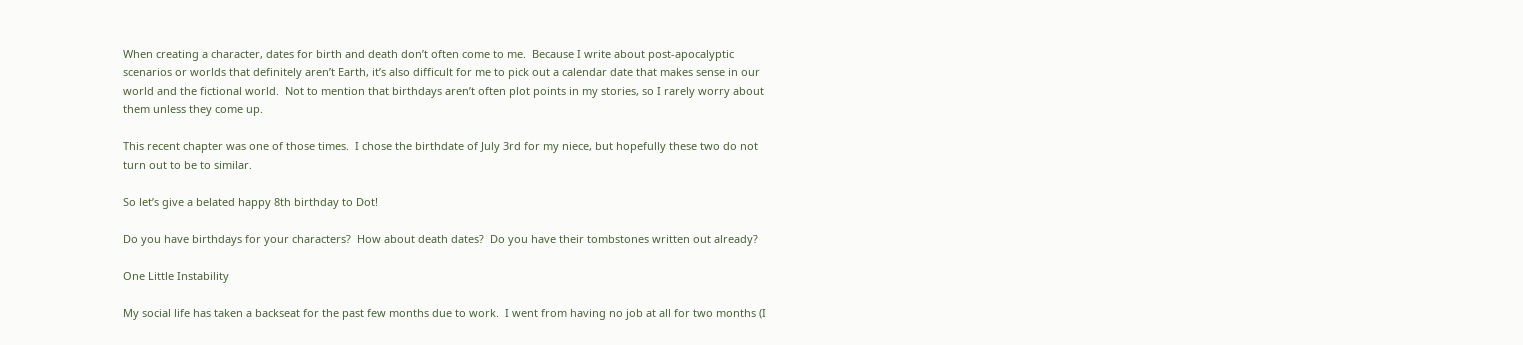When creating a character, dates for birth and death don’t often come to me.  Because I write about post-apocalyptic scenarios or worlds that definitely aren’t Earth, it’s also difficult for me to pick out a calendar date that makes sense in our world and the fictional world.  Not to mention that birthdays aren’t often plot points in my stories, so I rarely worry about them unless they come up.

This recent chapter was one of those times.  I chose the birthdate of July 3rd for my niece, but hopefully these two do not turn out to be to similar.

So let’s give a belated happy 8th birthday to Dot!

Do you have birthdays for your characters?  How about death dates?  Do you have their tombstones written out already?

One Little Instability

My social life has taken a backseat for the past few months due to work.  I went from having no job at all for two months (I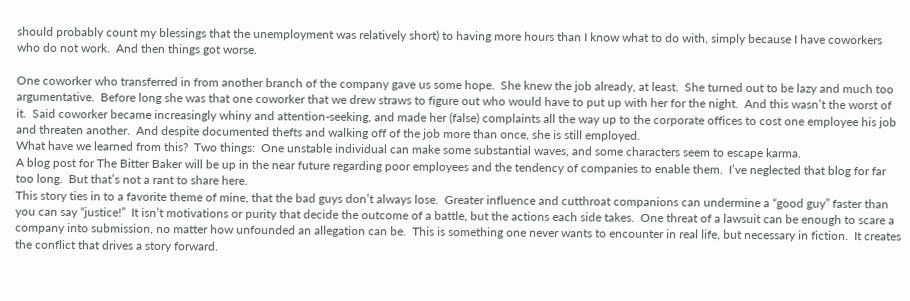should probably count my blessings that the unemployment was relatively short) to having more hours than I know what to do with, simply because I have coworkers who do not work.  And then things got worse.

One coworker who transferred in from another branch of the company gave us some hope.  She knew the job already, at least.  She turned out to be lazy and much too argumentative.  Before long she was that one coworker that we drew straws to figure out who would have to put up with her for the night.  And this wasn’t the worst of it.  Said coworker became increasingly whiny and attention-seeking, and made her (false) complaints all the way up to the corporate offices to cost one employee his job and threaten another.  And despite documented thefts and walking off of the job more than once, she is still employed.
What have we learned from this?  Two things:  One unstable individual can make some substantial waves, and some characters seem to escape karma.
A blog post for The Bitter Baker will be up in the near future regarding poor employees and the tendency of companies to enable them.  I’ve neglected that blog for far too long.  But that’s not a rant to share here.
This story ties in to a favorite theme of mine, that the bad guys don’t always lose.  Greater influence and cutthroat companions can undermine a “good guy” faster than you can say “justice!”  It isn’t motivations or purity that decide the outcome of a battle, but the actions each side takes.  One threat of a lawsuit can be enough to scare a company into submission, no matter how unfounded an allegation can be.  This is something one never wants to encounter in real life, but necessary in fiction.  It creates the conflict that drives a story forward.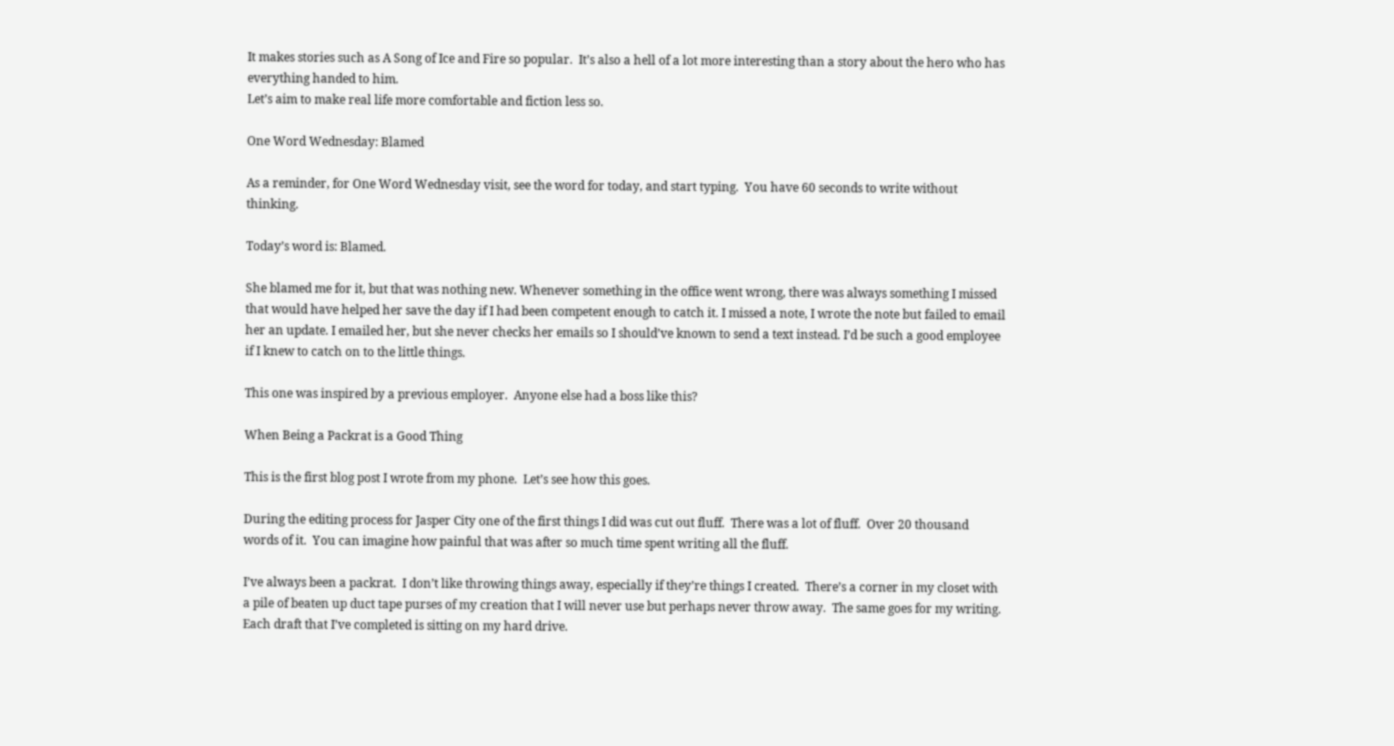It makes stories such as A Song of Ice and Fire so popular.  It’s also a hell of a lot more interesting than a story about the hero who has everything handed to him.
Let’s aim to make real life more comfortable and fiction less so.

One Word Wednesday: Blamed

As a reminder, for One Word Wednesday visit, see the word for today, and start typing.  You have 60 seconds to write without thinking.

Today’s word is: Blamed.

She blamed me for it, but that was nothing new. Whenever something in the office went wrong, there was always something I missed that would have helped her save the day if I had been competent enough to catch it. I missed a note, I wrote the note but failed to email her an update. I emailed her, but she never checks her emails so I should’ve known to send a text instead. I’d be such a good employee if I knew to catch on to the little things.

This one was inspired by a previous employer.  Anyone else had a boss like this?

When Being a Packrat is a Good Thing

This is the first blog post I wrote from my phone.  Let’s see how this goes.

During the editing process for Jasper City one of the first things I did was cut out fluff.  There was a lot of fluff.  Over 20 thousand words of it.  You can imagine how painful that was after so much time spent writing all the fluff.

I’ve always been a packrat.  I don’t like throwing things away, especially if they’re things I created.  There’s a corner in my closet with a pile of beaten up duct tape purses of my creation that I will never use but perhaps never throw away.  The same goes for my writing.  Each draft that I’ve completed is sitting on my hard drive.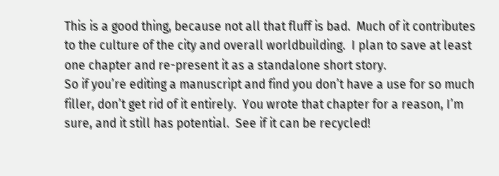This is a good thing, because not all that fluff is bad.  Much of it contributes to the culture of the city and overall worldbuilding.  I plan to save at least one chapter and re-present it as a standalone short story.
So if you’re editing a manuscript and find you don’t have a use for so much filler, don’t get rid of it entirely.  You wrote that chapter for a reason, I’m sure, and it still has potential.  See if it can be recycled!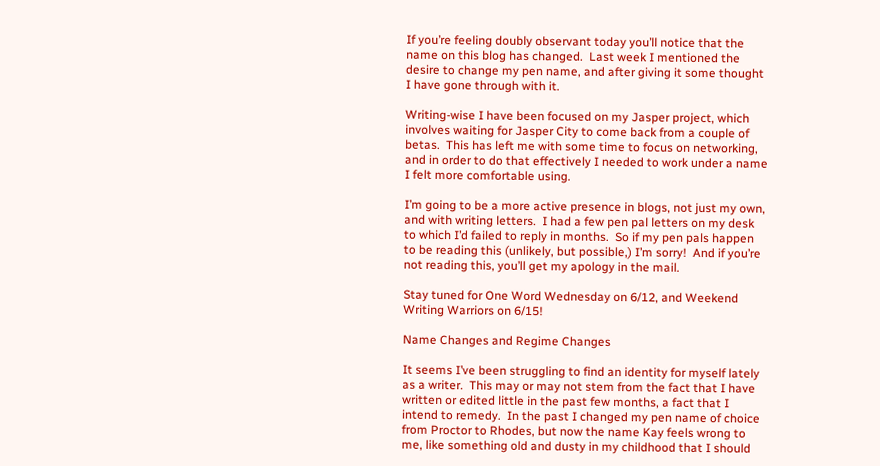If you’re feeling doubly observant today you’ll notice that the name on this blog has changed.  Last week I mentioned the desire to change my pen name, and after giving it some thought I have gone through with it.

Writing-wise I have been focused on my Jasper project, which involves waiting for Jasper City to come back from a couple of betas.  This has left me with some time to focus on networking, and in order to do that effectively I needed to work under a name I felt more comfortable using.

I’m going to be a more active presence in blogs, not just my own, and with writing letters.  I had a few pen pal letters on my desk to which I’d failed to reply in months.  So if my pen pals happen to be reading this (unlikely, but possible,) I’m sorry!  And if you’re not reading this, you’ll get my apology in the mail.

Stay tuned for One Word Wednesday on 6/12, and Weekend Writing Warriors on 6/15!

Name Changes and Regime Changes

It seems I’ve been struggling to find an identity for myself lately as a writer.  This may or may not stem from the fact that I have written or edited little in the past few months, a fact that I intend to remedy.  In the past I changed my pen name of choice from Proctor to Rhodes, but now the name Kay feels wrong to me, like something old and dusty in my childhood that I should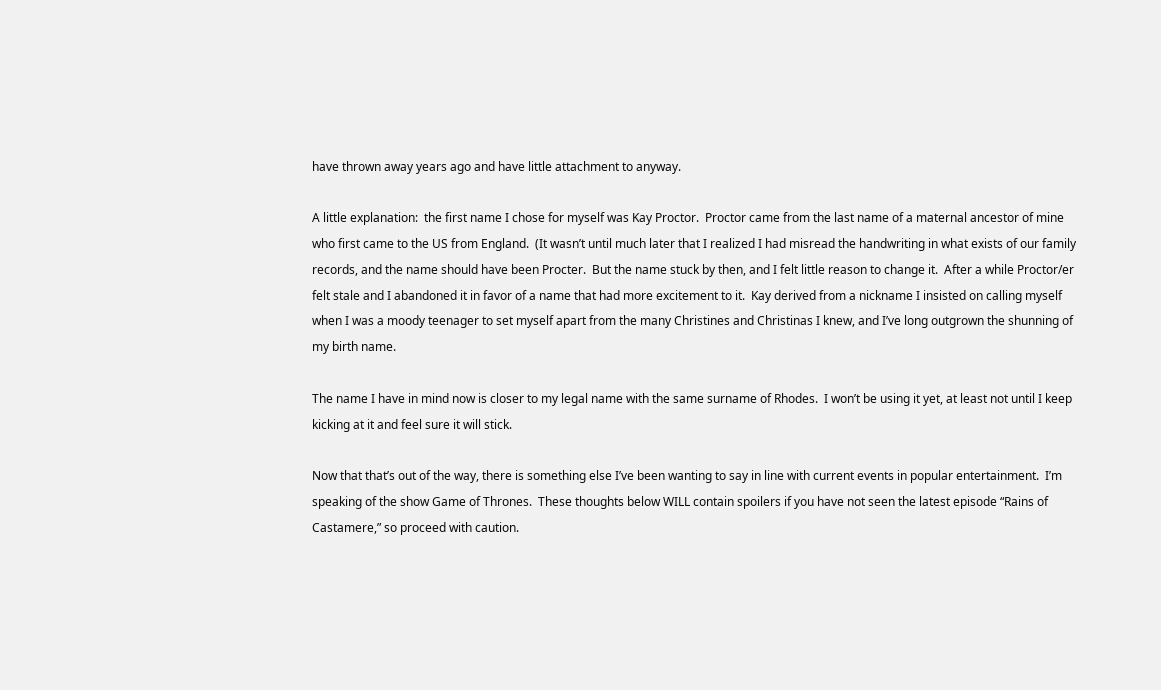have thrown away years ago and have little attachment to anyway.

A little explanation:  the first name I chose for myself was Kay Proctor.  Proctor came from the last name of a maternal ancestor of mine who first came to the US from England.  (It wasn’t until much later that I realized I had misread the handwriting in what exists of our family records, and the name should have been Procter.  But the name stuck by then, and I felt little reason to change it.  After a while Proctor/er felt stale and I abandoned it in favor of a name that had more excitement to it.  Kay derived from a nickname I insisted on calling myself when I was a moody teenager to set myself apart from the many Christines and Christinas I knew, and I’ve long outgrown the shunning of my birth name.

The name I have in mind now is closer to my legal name with the same surname of Rhodes.  I won’t be using it yet, at least not until I keep kicking at it and feel sure it will stick.

Now that that’s out of the way, there is something else I’ve been wanting to say in line with current events in popular entertainment.  I’m speaking of the show Game of Thrones.  These thoughts below WILL contain spoilers if you have not seen the latest episode “Rains of Castamere,” so proceed with caution.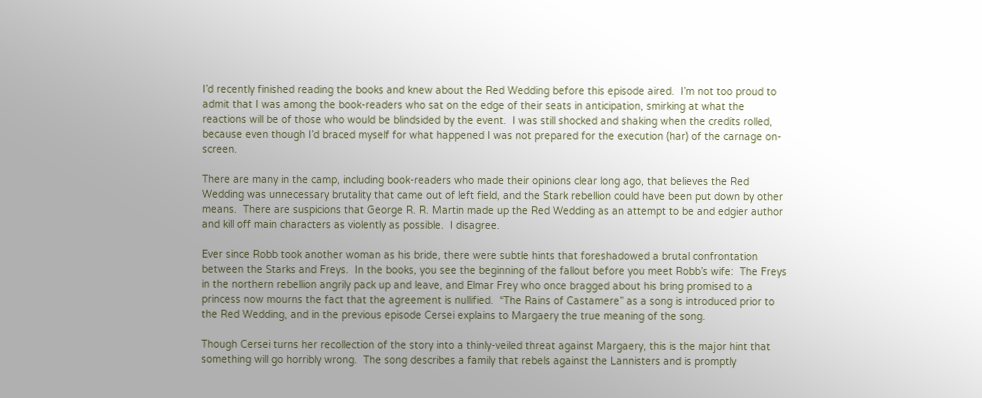I’d recently finished reading the books and knew about the Red Wedding before this episode aired.  I’m not too proud to admit that I was among the book-readers who sat on the edge of their seats in anticipation, smirking at what the reactions will be of those who would be blindsided by the event.  I was still shocked and shaking when the credits rolled, because even though I’d braced myself for what happened I was not prepared for the execution (har) of the carnage on-screen.

There are many in the camp, including book-readers who made their opinions clear long ago, that believes the Red Wedding was unnecessary brutality that came out of left field, and the Stark rebellion could have been put down by other means.  There are suspicions that George R. R. Martin made up the Red Wedding as an attempt to be and edgier author and kill off main characters as violently as possible.  I disagree.

Ever since Robb took another woman as his bride, there were subtle hints that foreshadowed a brutal confrontation between the Starks and Freys.  In the books, you see the beginning of the fallout before you meet Robb’s wife:  The Freys in the northern rebellion angrily pack up and leave, and Elmar Frey who once bragged about his bring promised to a princess now mourns the fact that the agreement is nullified.  “The Rains of Castamere” as a song is introduced prior to the Red Wedding, and in the previous episode Cersei explains to Margaery the true meaning of the song.

Though Cersei turns her recollection of the story into a thinly-veiled threat against Margaery, this is the major hint that something will go horribly wrong.  The song describes a family that rebels against the Lannisters and is promptly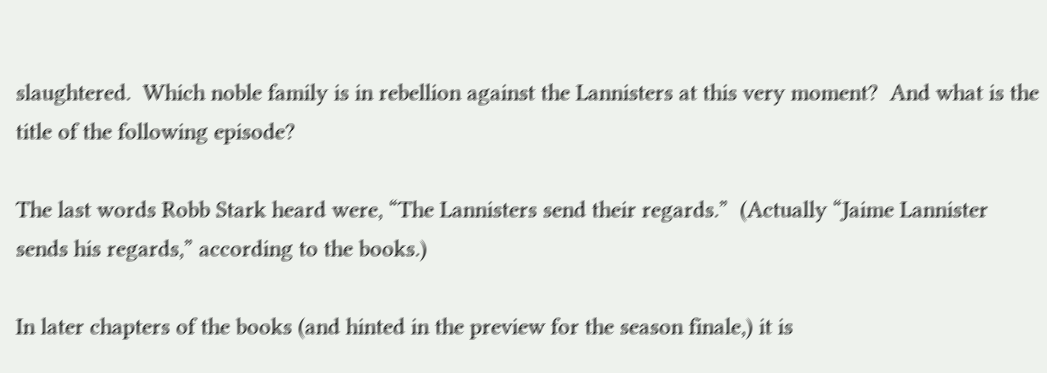slaughtered.  Which noble family is in rebellion against the Lannisters at this very moment?  And what is the title of the following episode?

The last words Robb Stark heard were, “The Lannisters send their regards.”  (Actually “Jaime Lannister sends his regards,” according to the books.)

In later chapters of the books (and hinted in the preview for the season finale,) it is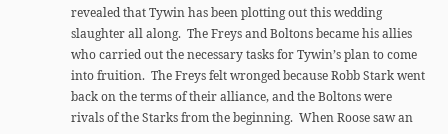revealed that Tywin has been plotting out this wedding slaughter all along.  The Freys and Boltons became his allies who carried out the necessary tasks for Tywin’s plan to come into fruition.  The Freys felt wronged because Robb Stark went back on the terms of their alliance, and the Boltons were rivals of the Starks from the beginning.  When Roose saw an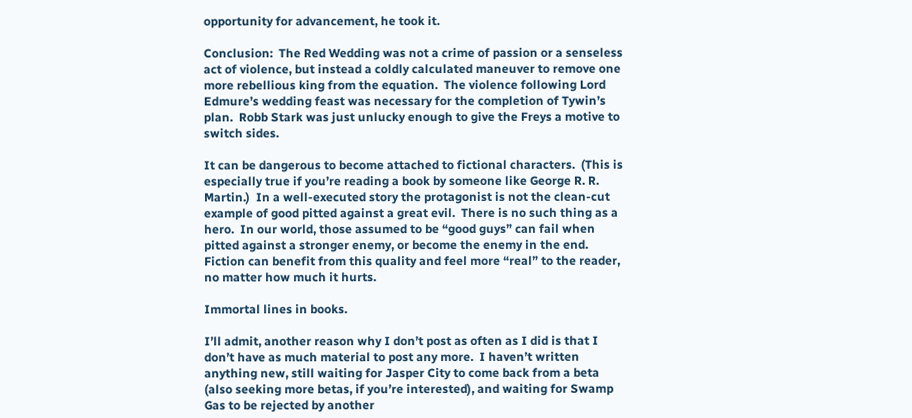opportunity for advancement, he took it.

Conclusion:  The Red Wedding was not a crime of passion or a senseless act of violence, but instead a coldly calculated maneuver to remove one more rebellious king from the equation.  The violence following Lord Edmure’s wedding feast was necessary for the completion of Tywin’s plan.  Robb Stark was just unlucky enough to give the Freys a motive to switch sides.

It can be dangerous to become attached to fictional characters.  (This is especially true if you’re reading a book by someone like George R. R. Martin.)  In a well-executed story the protagonist is not the clean-cut example of good pitted against a great evil.  There is no such thing as a hero.  In our world, those assumed to be “good guys” can fail when pitted against a stronger enemy, or become the enemy in the end.  Fiction can benefit from this quality and feel more “real” to the reader, no matter how much it hurts.

Immortal lines in books.

I’ll admit, another reason why I don’t post as often as I did is that I don’t have as much material to post any more.  I haven’t written anything new, still waiting for Jasper City to come back from a beta (also seeking more betas, if you’re interested), and waiting for Swamp Gas to be rejected by another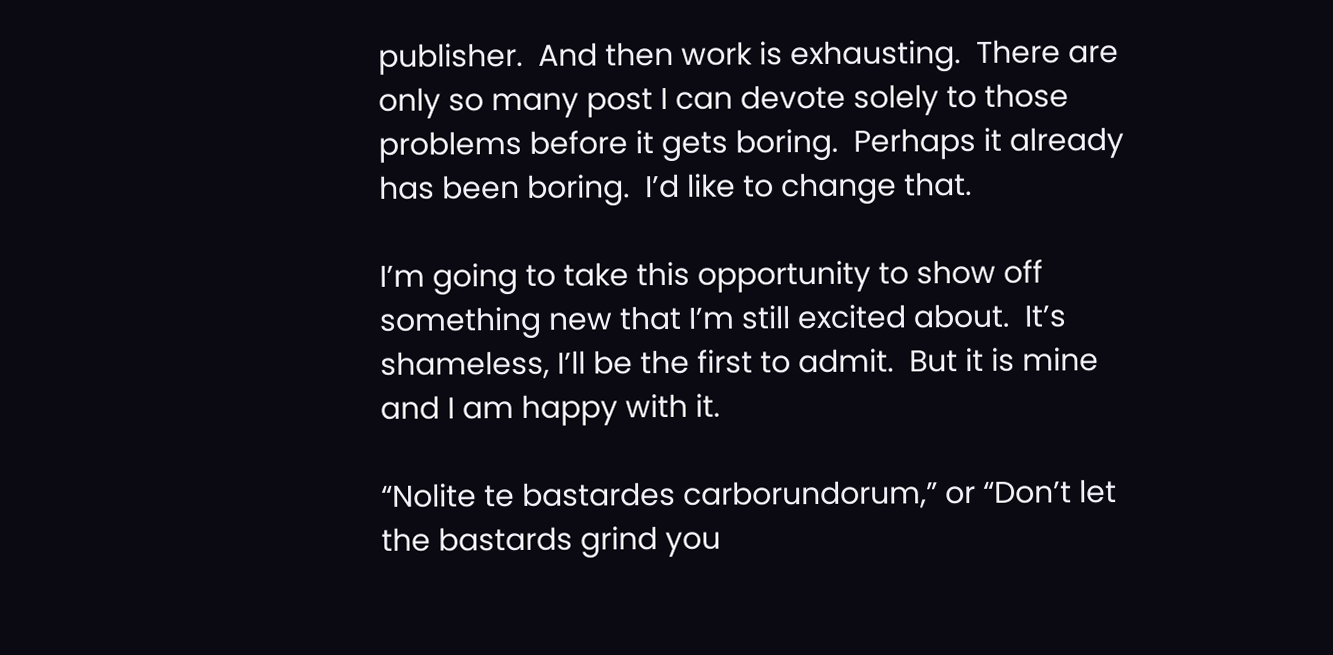publisher.  And then work is exhausting.  There are only so many post I can devote solely to those problems before it gets boring.  Perhaps it already has been boring.  I’d like to change that.

I’m going to take this opportunity to show off something new that I’m still excited about.  It’s shameless, I’ll be the first to admit.  But it is mine and I am happy with it.

“Nolite te bastardes carborundorum,” or “Don’t let the bastards grind you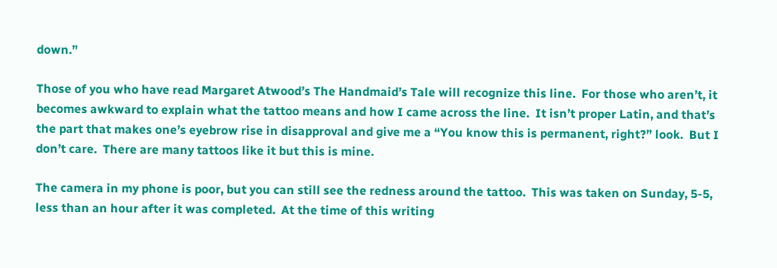down.”

Those of you who have read Margaret Atwood’s The Handmaid’s Tale will recognize this line.  For those who aren’t, it becomes awkward to explain what the tattoo means and how I came across the line.  It isn’t proper Latin, and that’s the part that makes one’s eyebrow rise in disapproval and give me a “You know this is permanent, right?” look.  But I don’t care.  There are many tattoos like it but this is mine.

The camera in my phone is poor, but you can still see the redness around the tattoo.  This was taken on Sunday, 5-5, less than an hour after it was completed.  At the time of this writing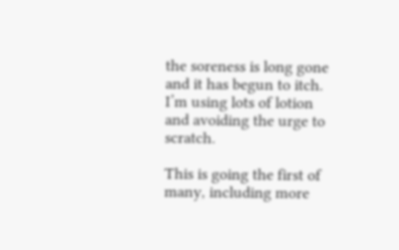the soreness is long gone and it has begun to itch.  I’m using lots of lotion and avoiding the urge to scratch.

This is going the first of many, including more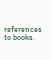references to books.